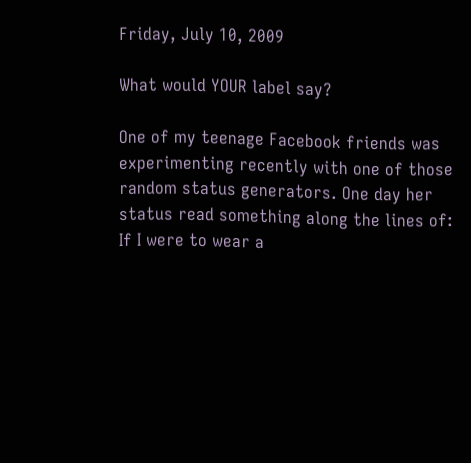Friday, July 10, 2009

What would YOUR label say?

One of my teenage Facebook friends was experimenting recently with one of those random status generators. One day her status read something along the lines of: If I were to wear a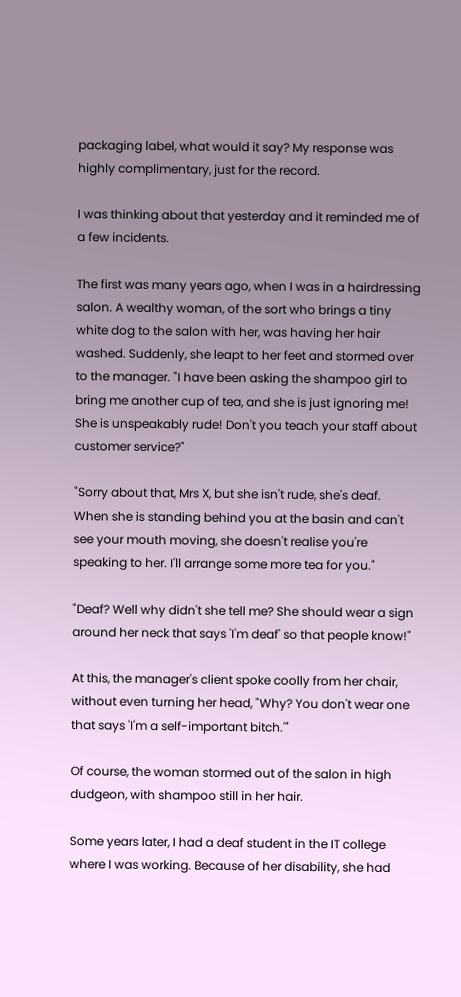packaging label, what would it say? My response was highly complimentary, just for the record.

I was thinking about that yesterday and it reminded me of a few incidents.

The first was many years ago, when I was in a hairdressing salon. A wealthy woman, of the sort who brings a tiny white dog to the salon with her, was having her hair washed. Suddenly, she leapt to her feet and stormed over to the manager. "I have been asking the shampoo girl to bring me another cup of tea, and she is just ignoring me! She is unspeakably rude! Don't you teach your staff about customer service?"

"Sorry about that, Mrs X, but she isn't rude, she's deaf. When she is standing behind you at the basin and can't see your mouth moving, she doesn't realise you're speaking to her. I'll arrange some more tea for you."

"Deaf? Well why didn't she tell me? She should wear a sign around her neck that says 'I'm deaf' so that people know!"

At this, the manager's client spoke coolly from her chair, without even turning her head, "Why? You don't wear one that says 'I'm a self-important bitch.'"

Of course, the woman stormed out of the salon in high dudgeon, with shampoo still in her hair.

Some years later, I had a deaf student in the IT college where I was working. Because of her disability, she had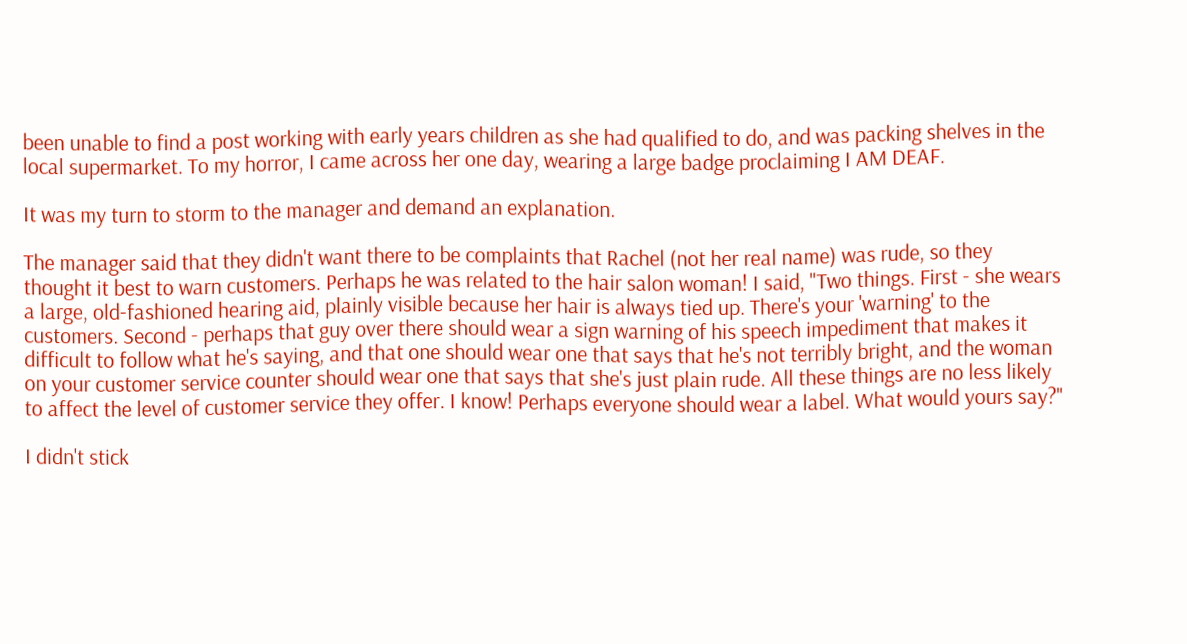been unable to find a post working with early years children as she had qualified to do, and was packing shelves in the local supermarket. To my horror, I came across her one day, wearing a large badge proclaiming I AM DEAF.

It was my turn to storm to the manager and demand an explanation.

The manager said that they didn't want there to be complaints that Rachel (not her real name) was rude, so they thought it best to warn customers. Perhaps he was related to the hair salon woman! I said, "Two things. First - she wears a large, old-fashioned hearing aid, plainly visible because her hair is always tied up. There's your 'warning' to the customers. Second - perhaps that guy over there should wear a sign warning of his speech impediment that makes it difficult to follow what he's saying, and that one should wear one that says that he's not terribly bright, and the woman on your customer service counter should wear one that says that she's just plain rude. All these things are no less likely to affect the level of customer service they offer. I know! Perhaps everyone should wear a label. What would yours say?"

I didn't stick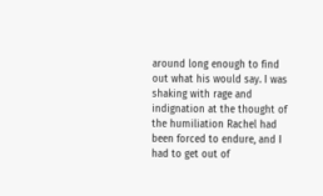around long enough to find out what his would say. I was shaking with rage and indignation at the thought of the humiliation Rachel had been forced to endure, and I had to get out of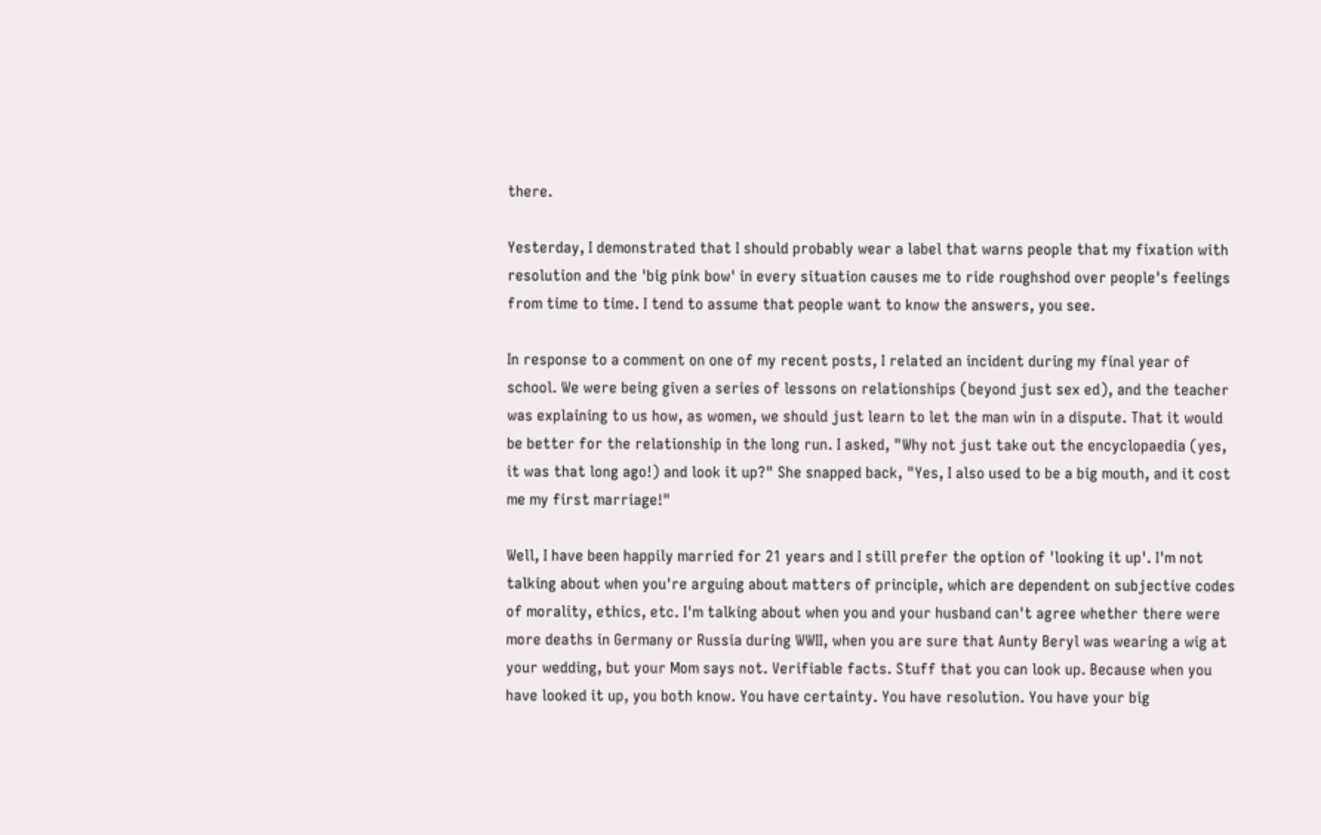there.

Yesterday, I demonstrated that I should probably wear a label that warns people that my fixation with resolution and the 'big pink bow' in every situation causes me to ride roughshod over people's feelings from time to time. I tend to assume that people want to know the answers, you see.

In response to a comment on one of my recent posts, I related an incident during my final year of school. We were being given a series of lessons on relationships (beyond just sex ed), and the teacher was explaining to us how, as women, we should just learn to let the man win in a dispute. That it would be better for the relationship in the long run. I asked, "Why not just take out the encyclopaedia (yes, it was that long ago!) and look it up?" She snapped back, "Yes, I also used to be a big mouth, and it cost me my first marriage!"

Well, I have been happily married for 21 years and I still prefer the option of 'looking it up'. I'm not talking about when you're arguing about matters of principle, which are dependent on subjective codes of morality, ethics, etc. I'm talking about when you and your husband can't agree whether there were more deaths in Germany or Russia during WWII, when you are sure that Aunty Beryl was wearing a wig at your wedding, but your Mom says not. Verifiable facts. Stuff that you can look up. Because when you have looked it up, you both know. You have certainty. You have resolution. You have your big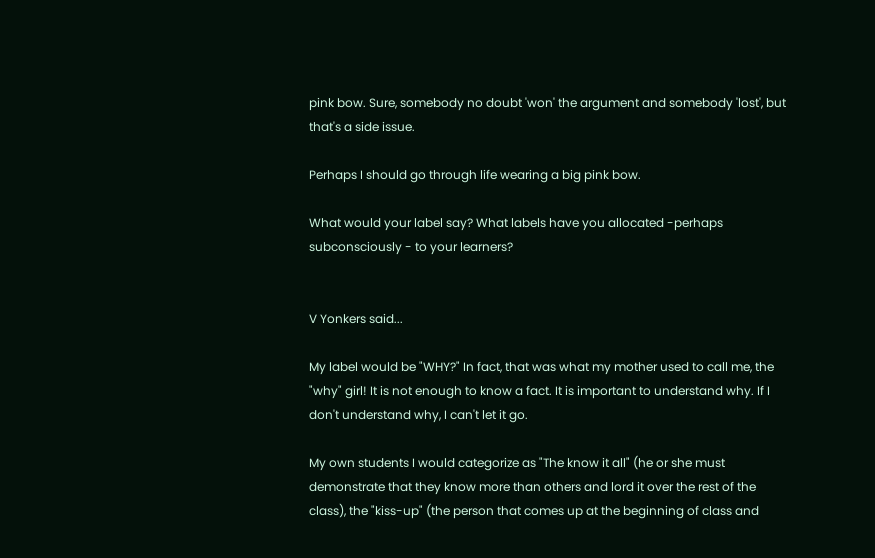pink bow. Sure, somebody no doubt 'won' the argument and somebody 'lost', but that's a side issue.

Perhaps I should go through life wearing a big pink bow.

What would your label say? What labels have you allocated -perhaps subconsciously - to your learners?


V Yonkers said...

My label would be "WHY?" In fact, that was what my mother used to call me, the "why" girl! It is not enough to know a fact. It is important to understand why. If I don't understand why, I can't let it go.

My own students I would categorize as "The know it all" (he or she must demonstrate that they know more than others and lord it over the rest of the class), the "kiss-up" (the person that comes up at the beginning of class and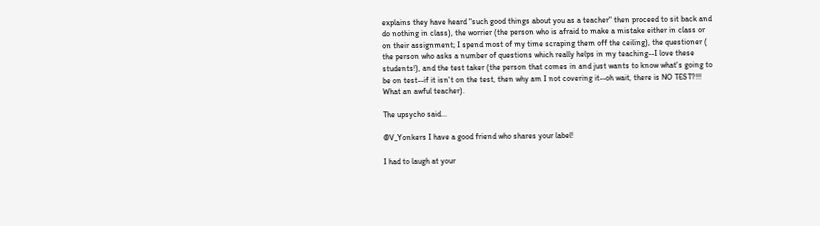explains they have heard "such good things about you as a teacher" then proceed to sit back and do nothing in class), the worrier (the person who is afraid to make a mistake either in class or on their assignment; I spend most of my time scraping them off the ceiling), the questioner ( the person who asks a number of questions which really helps in my teaching--I love these students!), and the test taker (the person that comes in and just wants to know what's going to be on test--if it isn't on the test, then why am I not covering it--oh wait, there is NO TEST?!!! What an awful teacher).

The upsycho said...

@V_Yonkers I have a good friend who shares your label!

I had to laugh at your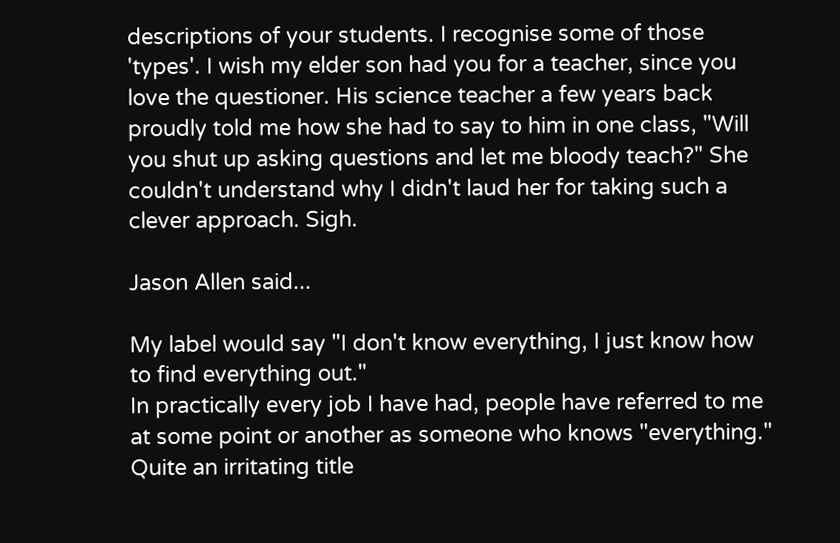descriptions of your students. I recognise some of those 'types'. I wish my elder son had you for a teacher, since you love the questioner. His science teacher a few years back proudly told me how she had to say to him in one class, "Will you shut up asking questions and let me bloody teach?" She couldn't understand why I didn't laud her for taking such a clever approach. Sigh.

Jason Allen said...

My label would say "I don't know everything, I just know how to find everything out."
In practically every job I have had, people have referred to me at some point or another as someone who knows "everything." Quite an irritating title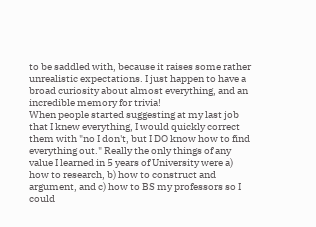to be saddled with, because it raises some rather unrealistic expectations. I just happen to have a broad curiosity about almost everything, and an incredible memory for trivia!
When people started suggesting at my last job that I knew everything, I would quickly correct them with "no I don't, but I DO know how to find everything out." Really the only things of any value I learned in 5 years of University were a) how to research, b) how to construct and argument, and c) how to BS my professors so I could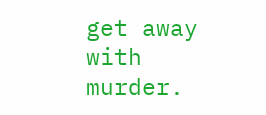get away with murder.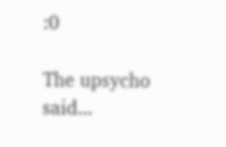:0

The upsycho said...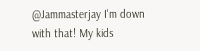@Jammasterjay I'm down with that! My kids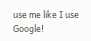use me like I use Google!